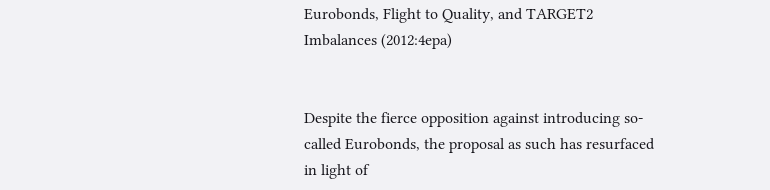Eurobonds, Flight to Quality, and TARGET2 Imbalances (2012:4epa)


Despite the fierce opposition against introducing so-called Eurobonds, the proposal as such has resurfaced in light of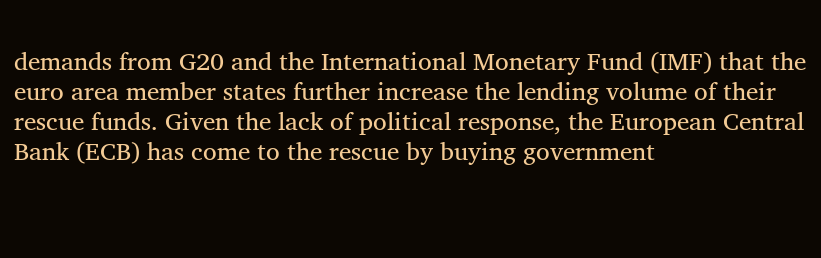demands from G20 and the International Monetary Fund (IMF) that the euro area member states further increase the lending volume of their rescue funds. Given the lack of political response, the European Central Bank (ECB) has come to the rescue by buying government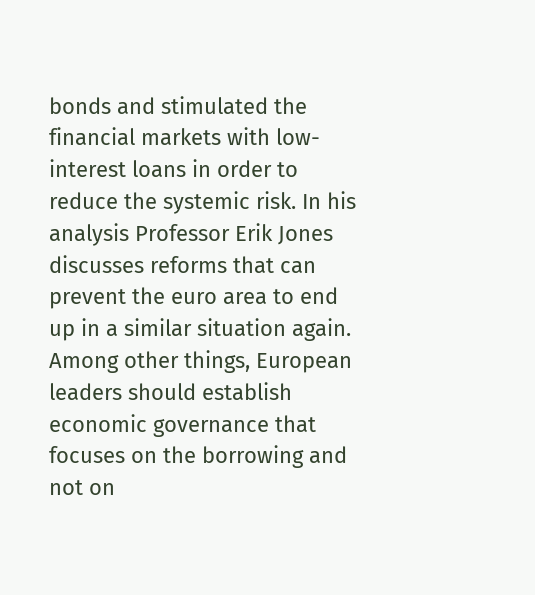bonds and stimulated the financial markets with low-interest loans in order to reduce the systemic risk. In his analysis Professor Erik Jones discusses reforms that can prevent the euro area to end up in a similar situation again. Among other things, European leaders should establish economic governance that focuses on the borrowing and not on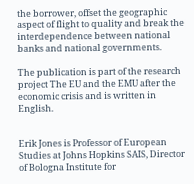the borrower, offset the geographic aspect of flight to quality and break the interdependence between national banks and national governments.

The publication is part of the research project The EU and the EMU after the economic crisis and is written in English.


Erik Jones is Professor of European Studies at Johns Hopkins SAIS, Director of Bologna Institute for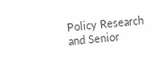Policy Research and Senior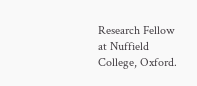Research Fellow at Nuffield College, Oxford.